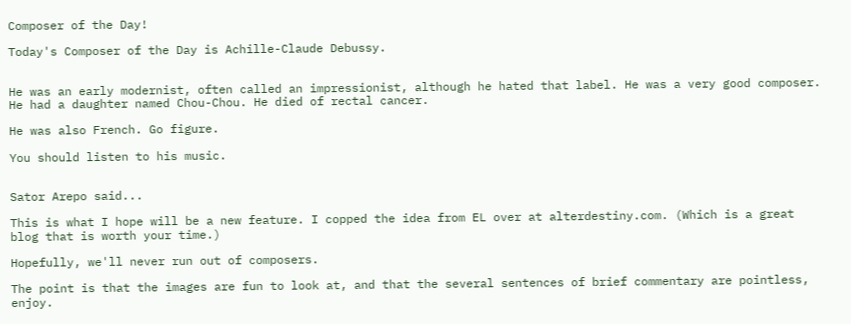Composer of the Day!

Today's Composer of the Day is Achille-Claude Debussy.


He was an early modernist, often called an impressionist, although he hated that label. He was a very good composer. He had a daughter named Chou-Chou. He died of rectal cancer.

He was also French. Go figure.

You should listen to his music.


Sator Arepo said...

This is what I hope will be a new feature. I copped the idea from EL over at alterdestiny.com. (Which is a great blog that is worth your time.)

Hopefully, we'll never run out of composers.

The point is that the images are fun to look at, and that the several sentences of brief commentary are pointless, enjoy.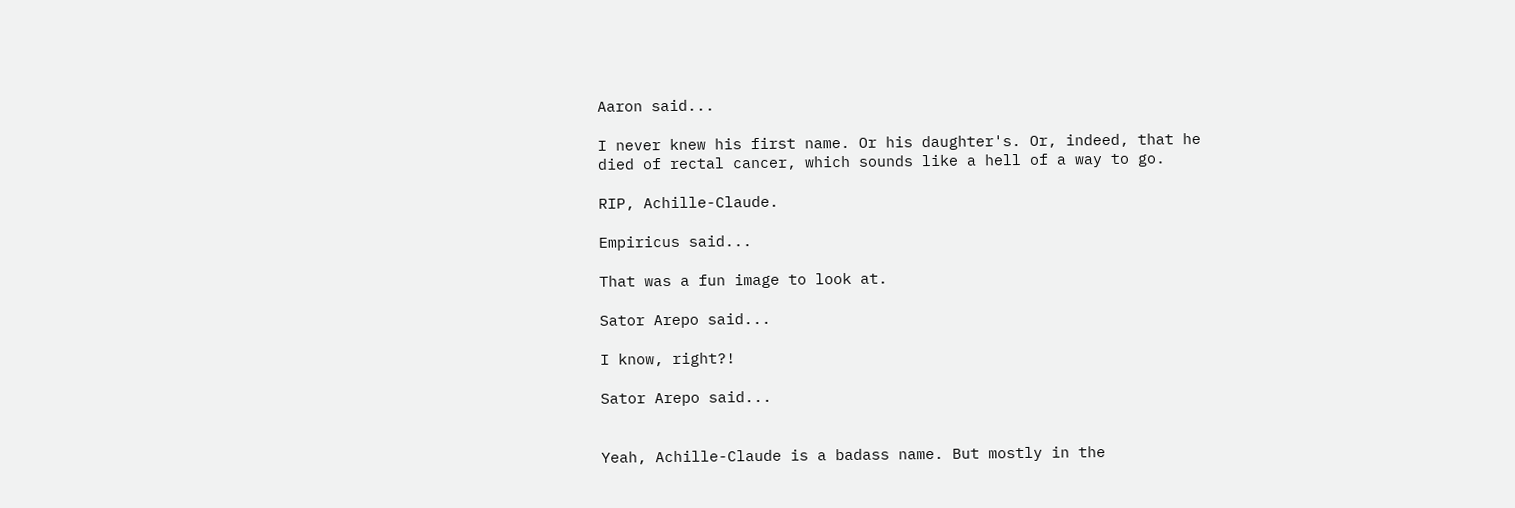Aaron said...

I never knew his first name. Or his daughter's. Or, indeed, that he died of rectal cancer, which sounds like a hell of a way to go.

RIP, Achille-Claude.

Empiricus said...

That was a fun image to look at.

Sator Arepo said...

I know, right?!

Sator Arepo said...


Yeah, Achille-Claude is a badass name. But mostly in the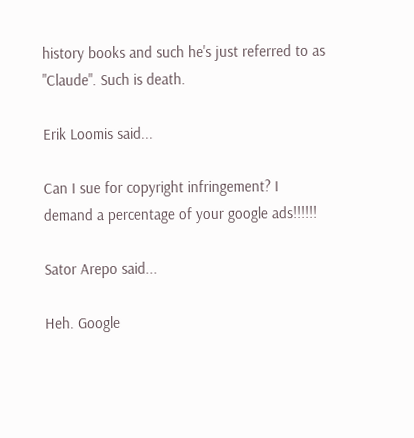history books and such he's just referred to as "Claude". Such is death.

Erik Loomis said...

Can I sue for copyright infringement? I demand a percentage of your google ads!!!!!!

Sator Arepo said...

Heh. Google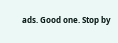ads. Good one. Stop by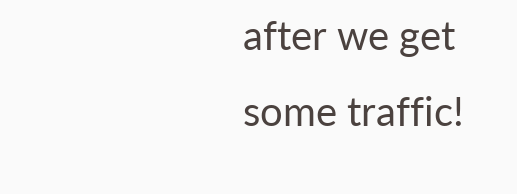after we get some traffic!